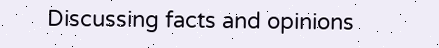Discussing facts and opinions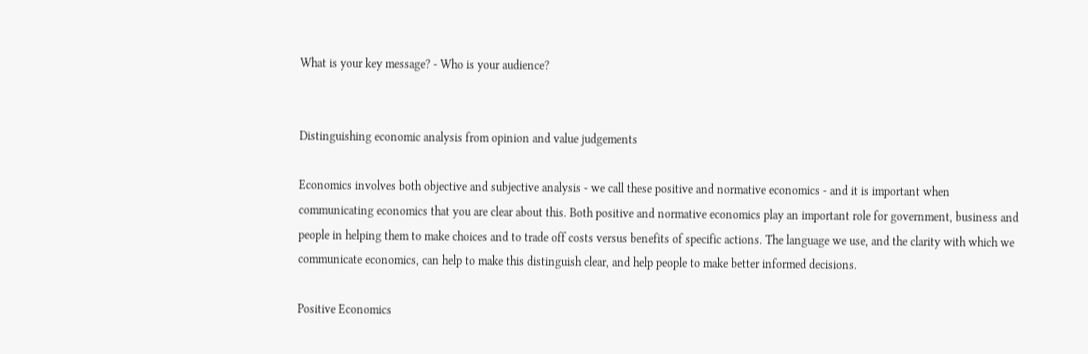What is your key message? - Who is your audience?


Distinguishing economic analysis from opinion and value judgements

Economics involves both objective and subjective analysis - we call these positive and normative economics - and it is important when communicating economics that you are clear about this. Both positive and normative economics play an important role for government, business and people in helping them to make choices and to trade off costs versus benefits of specific actions. The language we use, and the clarity with which we communicate economics, can help to make this distinguish clear, and help people to make better informed decisions.

Positive Economics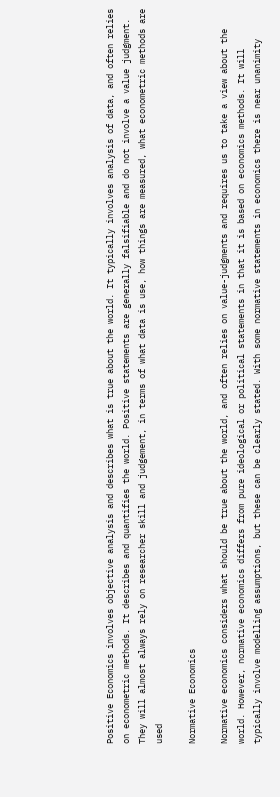Positive Economics involves objective analysis and describes what is true about the world. It typically involves analysis of data, and often relies on econometric methods. It describes and quantifies the world. Positive statements are generally falsifiable and do not involve a value judgment. They will almost always rely on researcher skill and judgement, in terms of what data is use, how things are measured, what econometric methods are used

Normative Economics

Normative economics considers what should be true about the world, and often relies on value-judgments and requires us to take a view about the world. However, normative economics differs from pure ideological or political statements in that it is based on economics methods. It will typically involve modelling assumptions, but these can be clearly stated. With some normative statements in economics there is near unanimity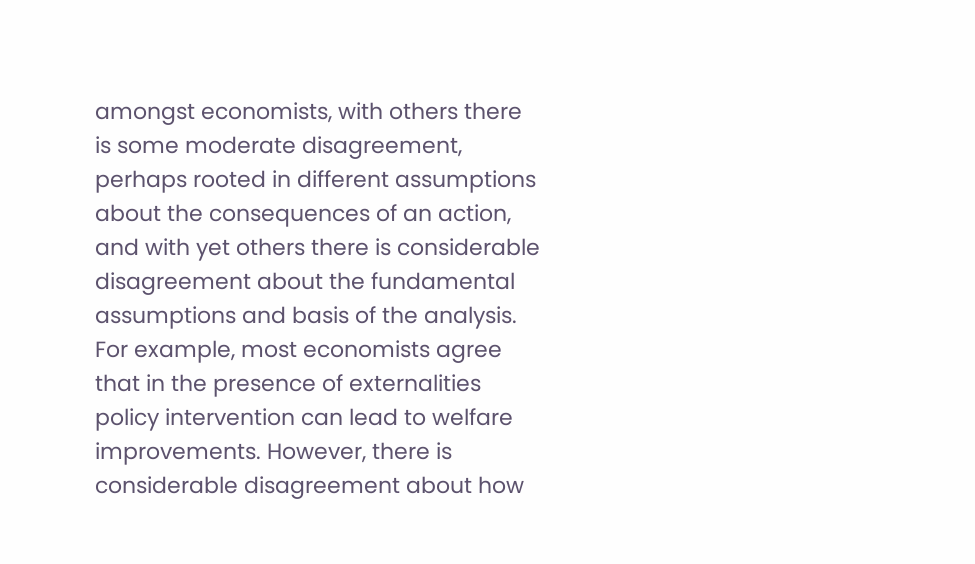amongst economists, with others there is some moderate disagreement, perhaps rooted in different assumptions about the consequences of an action, and with yet others there is considerable disagreement about the fundamental assumptions and basis of the analysis. For example, most economists agree that in the presence of externalities policy intervention can lead to welfare improvements. However, there is considerable disagreement about how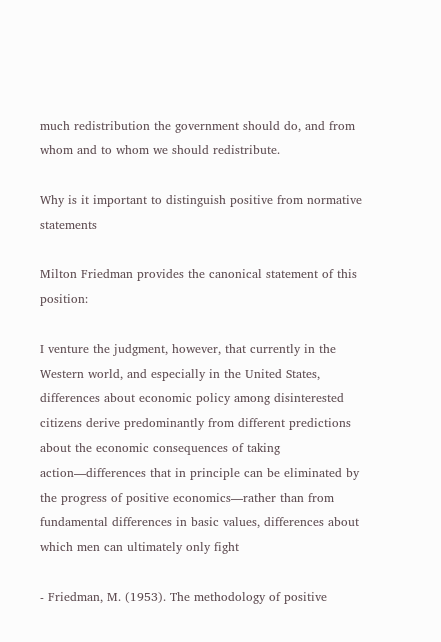much redistribution the government should do, and from whom and to whom we should redistribute.

Why is it important to distinguish positive from normative statements

Milton Friedman provides the canonical statement of this position:

I venture the judgment, however, that currently in the Western world, and especially in the United States, differences about economic policy among disinterested citizens derive predominantly from different predictions about the economic consequences of taking action—differences that in principle can be eliminated by the progress of positive economics—rather than from fundamental differences in basic values, differences about which men can ultimately only fight

- Friedman, M. (1953). The methodology of positive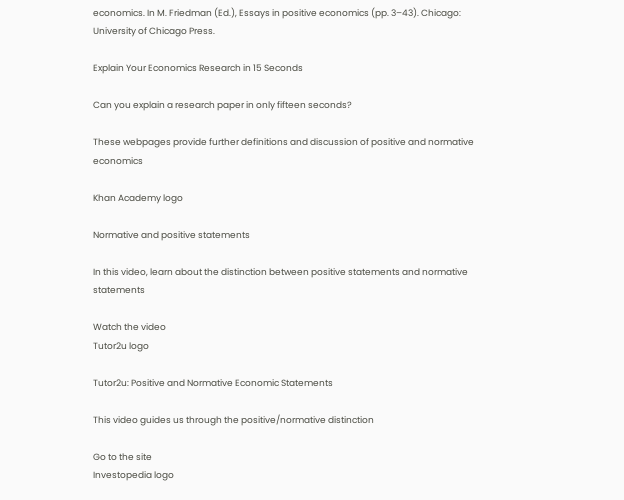economics. In M. Friedman (Ed.), Essays in positive economics (pp. 3–43). Chicago: University of Chicago Press.

Explain Your Economics Research in 15 Seconds

Can you explain a research paper in only fifteen seconds?

These webpages provide further definitions and discussion of positive and normative economics

Khan Academy logo

Normative and positive statements

In this video, learn about the distinction between positive statements and normative statements

Watch the video
Tutor2u logo

Tutor2u: Positive and Normative Economic Statements

This video guides us through the positive/normative distinction

Go to the site
Investopedia logo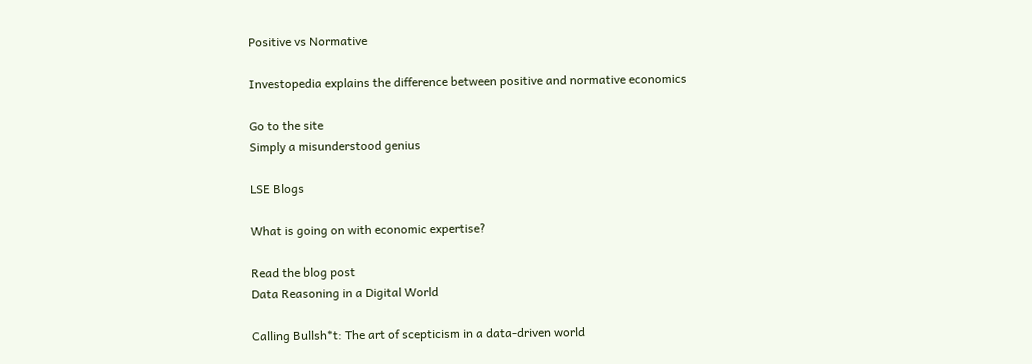Positive vs Normative

Investopedia explains the difference between positive and normative economics

Go to the site
Simply a misunderstood genius

LSE Blogs

What is going on with economic expertise?

Read the blog post
Data Reasoning in a Digital World

Calling Bullsh*t: The art of scepticism in a data-driven world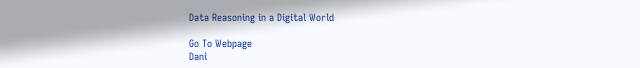Data Reasoning in a Digital World

Go To Webpage
Dani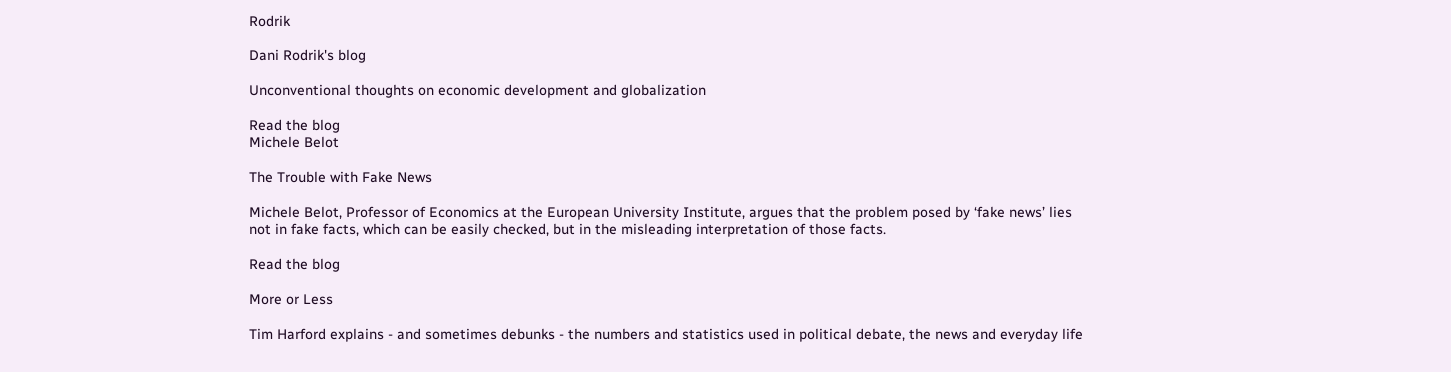Rodrik

Dani Rodrik's blog

Unconventional thoughts on economic development and globalization

Read the blog
Michele Belot

The Trouble with Fake News

Michele Belot, Professor of Economics at the European University Institute, argues that the problem posed by ‘fake news’ lies not in fake facts, which can be easily checked, but in the misleading interpretation of those facts.

Read the blog

More or Less

Tim Harford explains - and sometimes debunks - the numbers and statistics used in political debate, the news and everyday life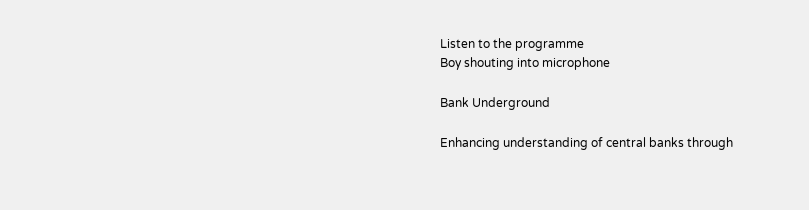Listen to the programme
Boy shouting into microphone

Bank Underground

Enhancing understanding of central banks through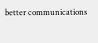better communications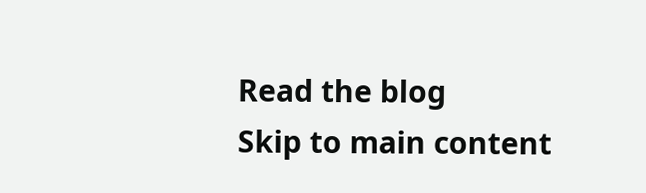Read the blog
Skip to main content